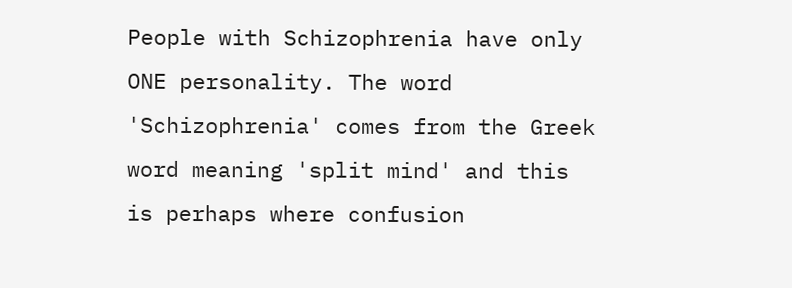People with Schizophrenia have only ONE personality. The word 'Schizophrenia' comes from the Greek word meaning 'split mind' and this is perhaps where confusion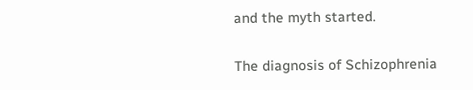and the myth started.

The diagnosis of Schizophrenia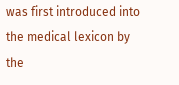was first introduced into the medical lexicon by the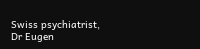Swiss psychiatrist, Dr Eugen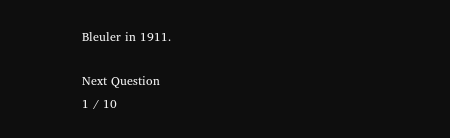Bleuler in 1911.

Next Question
1 / 10